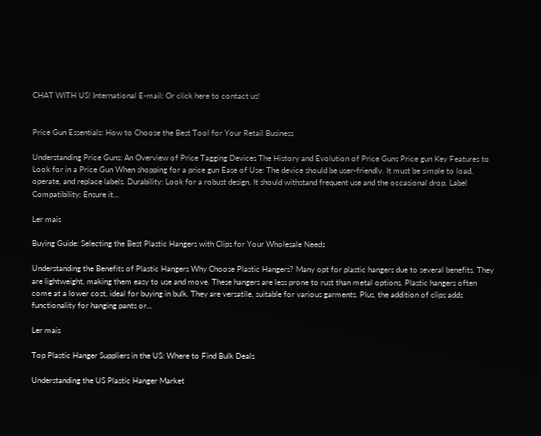CHAT WITH US! International E-mail: Or click here to contact us!


Price Gun Essentials: How to Choose the Best Tool for Your Retail Business

Understanding Price Guns: An Overview of Price Tagging Devices The History and Evolution of Price Guns Price gun Key Features to Look for in a Price Gun When shopping for a price gun Ease of Use: The device should be user-friendly. It must be simple to load, operate, and replace labels. Durability: Look for a robust design. It should withstand frequent use and the occasional drop. Label Compatibility: Ensure it...

Ler mais

Buying Guide: Selecting the Best Plastic Hangers with Clips for Your Wholesale Needs

Understanding the Benefits of Plastic Hangers Why Choose Plastic Hangers? Many opt for plastic hangers due to several benefits. They are lightweight, making them easy to use and move. These hangers are less prone to rust than metal options. Plastic hangers often come at a lower cost, ideal for buying in bulk. They are versatile, suitable for various garments. Plus, the addition of clips adds functionality for hanging pants or...

Ler mais

Top Plastic Hanger Suppliers in the US: Where to Find Bulk Deals

Understanding the US Plastic Hanger Market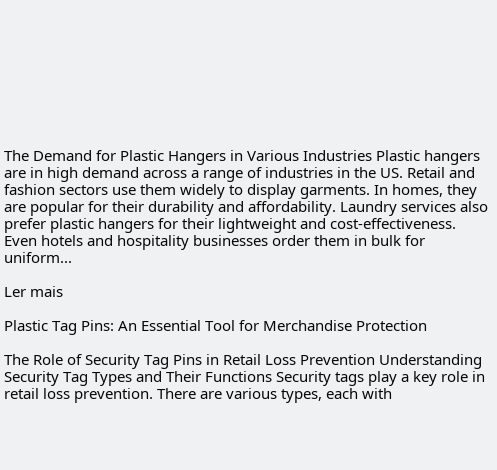The Demand for Plastic Hangers in Various Industries Plastic hangers are in high demand across a range of industries in the US. Retail and fashion sectors use them widely to display garments. In homes, they are popular for their durability and affordability. Laundry services also prefer plastic hangers for their lightweight and cost-effectiveness. Even hotels and hospitality businesses order them in bulk for uniform...

Ler mais

Plastic Tag Pins: An Essential Tool for Merchandise Protection

The Role of Security Tag Pins in Retail Loss Prevention Understanding Security Tag Types and Their Functions Security tags play a key role in retail loss prevention. There are various types, each with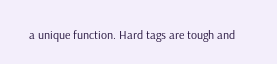a unique function. Hard tags are tough and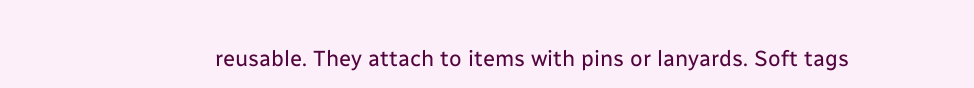reusable. They attach to items with pins or lanyards. Soft tags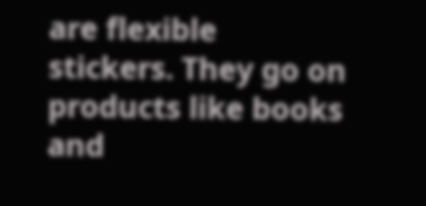are flexible stickers. They go on products like books and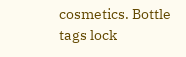cosmetics. Bottle tags lock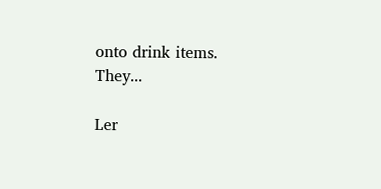onto drink items. They...

Ler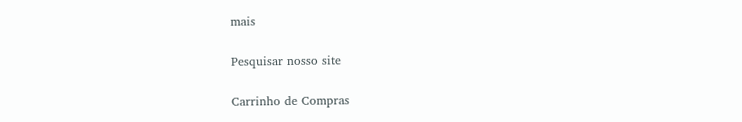mais

Pesquisar nosso site

Carrinho de Compras